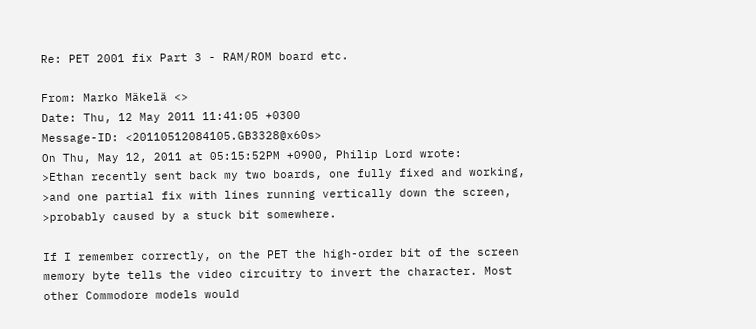Re: PET 2001 fix Part 3 - RAM/ROM board etc.

From: Marko Mäkelä <>
Date: Thu, 12 May 2011 11:41:05 +0300
Message-ID: <20110512084105.GB3328@x60s>
On Thu, May 12, 2011 at 05:15:52PM +0900, Philip Lord wrote:
>Ethan recently sent back my two boards, one fully fixed and working,
>and one partial fix with lines running vertically down the screen,
>probably caused by a stuck bit somewhere.

If I remember correctly, on the PET the high-order bit of the screen
memory byte tells the video circuitry to invert the character. Most
other Commodore models would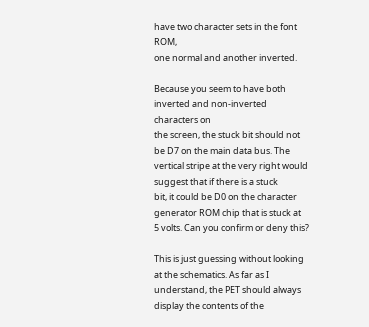have two character sets in the font ROM,
one normal and another inverted.

Because you seem to have both inverted and non-inverted characters on
the screen, the stuck bit should not be D7 on the main data bus. The
vertical stripe at the very right would suggest that if there is a stuck
bit, it could be D0 on the character generator ROM chip that is stuck at
5 volts. Can you confirm or deny this?

This is just guessing without looking at the schematics. As far as I
understand, the PET should always display the contents of the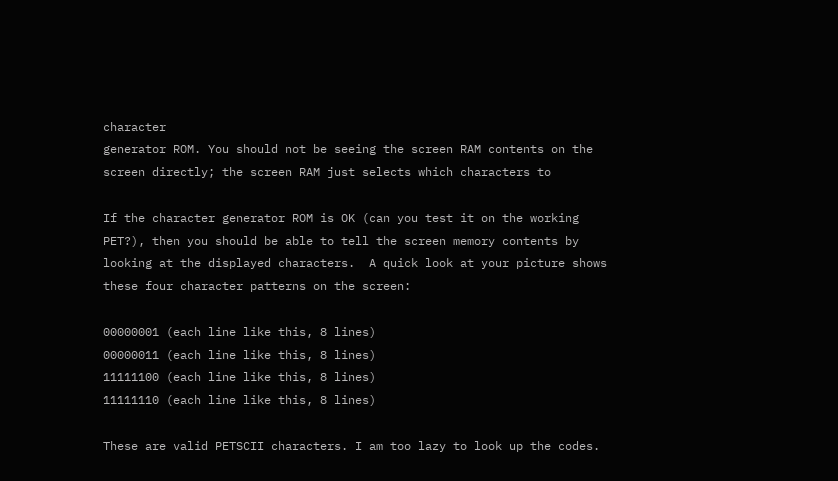character
generator ROM. You should not be seeing the screen RAM contents on the
screen directly; the screen RAM just selects which characters to

If the character generator ROM is OK (can you test it on the working
PET?), then you should be able to tell the screen memory contents by
looking at the displayed characters.  A quick look at your picture shows
these four character patterns on the screen:

00000001 (each line like this, 8 lines)
00000011 (each line like this, 8 lines)
11111100 (each line like this, 8 lines)
11111110 (each line like this, 8 lines)

These are valid PETSCII characters. I am too lazy to look up the codes.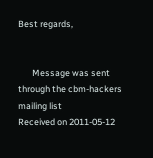Best regards,


       Message was sent through the cbm-hackers mailing list
Received on 2011-05-12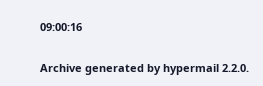09:00:16

Archive generated by hypermail 2.2.0.